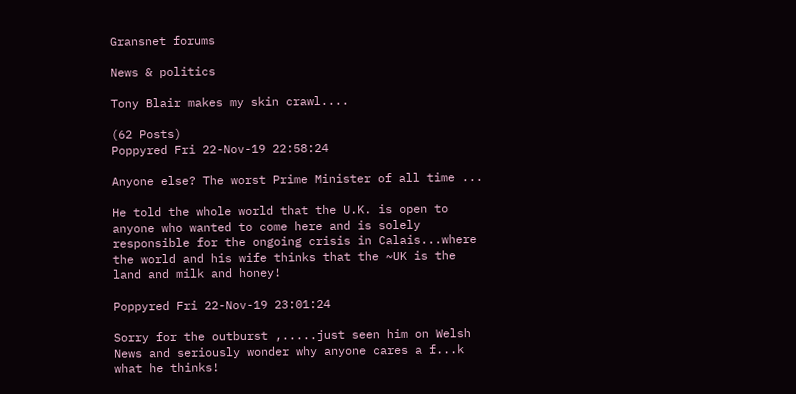Gransnet forums

News & politics

Tony Blair makes my skin crawl....

(62 Posts)
Poppyred Fri 22-Nov-19 22:58:24

Anyone else? The worst Prime Minister of all time ...

He told the whole world that the U.K. is open to anyone who wanted to come here and is solely responsible for the ongoing crisis in Calais...where the world and his wife thinks that the ~UK is the land and milk and honey!

Poppyred Fri 22-Nov-19 23:01:24

Sorry for the outburst ,.....just seen him on Welsh News and seriously wonder why anyone cares a f...k what he thinks!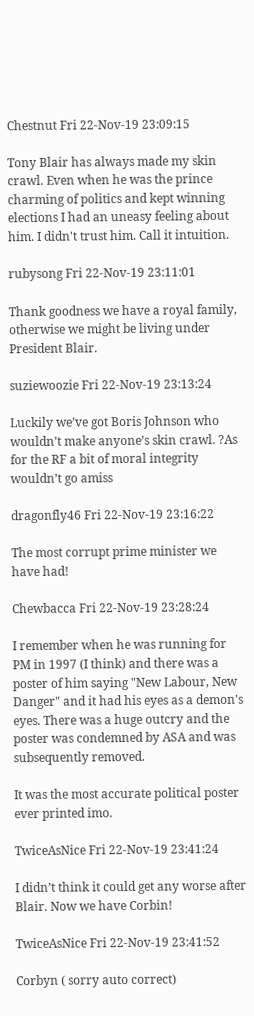Chestnut Fri 22-Nov-19 23:09:15

Tony Blair has always made my skin crawl. Even when he was the prince charming of politics and kept winning elections I had an uneasy feeling about him. I didn't trust him. Call it intuition.

rubysong Fri 22-Nov-19 23:11:01

Thank goodness we have a royal family, otherwise we might be living under President Blair.

suziewoozie Fri 22-Nov-19 23:13:24

Luckily we’ve got Boris Johnson who wouldn’t make anyone’s skin crawl. ?As for the RF a bit of moral integrity wouldn’t go amiss

dragonfly46 Fri 22-Nov-19 23:16:22

The most corrupt prime minister we have had!

Chewbacca Fri 22-Nov-19 23:28:24

I remember when he was running for PM in 1997 (I think) and there was a poster of him saying "New Labour, New Danger" and it had his eyes as a demon's eyes. There was a huge outcry and the poster was condemned by ASA and was subsequently removed.

It was the most accurate political poster ever printed imo.

TwiceAsNice Fri 22-Nov-19 23:41:24

I didn’t think it could get any worse after Blair. Now we have Corbin!

TwiceAsNice Fri 22-Nov-19 23:41:52

Corbyn ( sorry auto correct)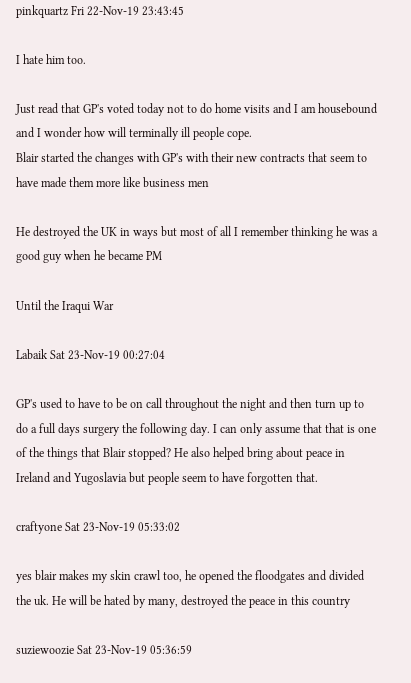pinkquartz Fri 22-Nov-19 23:43:45

I hate him too.

Just read that GP's voted today not to do home visits and I am housebound and I wonder how will terminally ill people cope.
Blair started the changes with GP's with their new contracts that seem to have made them more like business men

He destroyed the UK in ways but most of all I remember thinking he was a good guy when he became PM

Until the Iraqui War

Labaik Sat 23-Nov-19 00:27:04

GP's used to have to be on call throughout the night and then turn up to do a full days surgery the following day. I can only assume that that is one of the things that Blair stopped? He also helped bring about peace in Ireland and Yugoslavia but people seem to have forgotten that.

craftyone Sat 23-Nov-19 05:33:02

yes blair makes my skin crawl too, he opened the floodgates and divided the uk. He will be hated by many, destroyed the peace in this country

suziewoozie Sat 23-Nov-19 05:36:59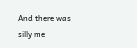And there was silly me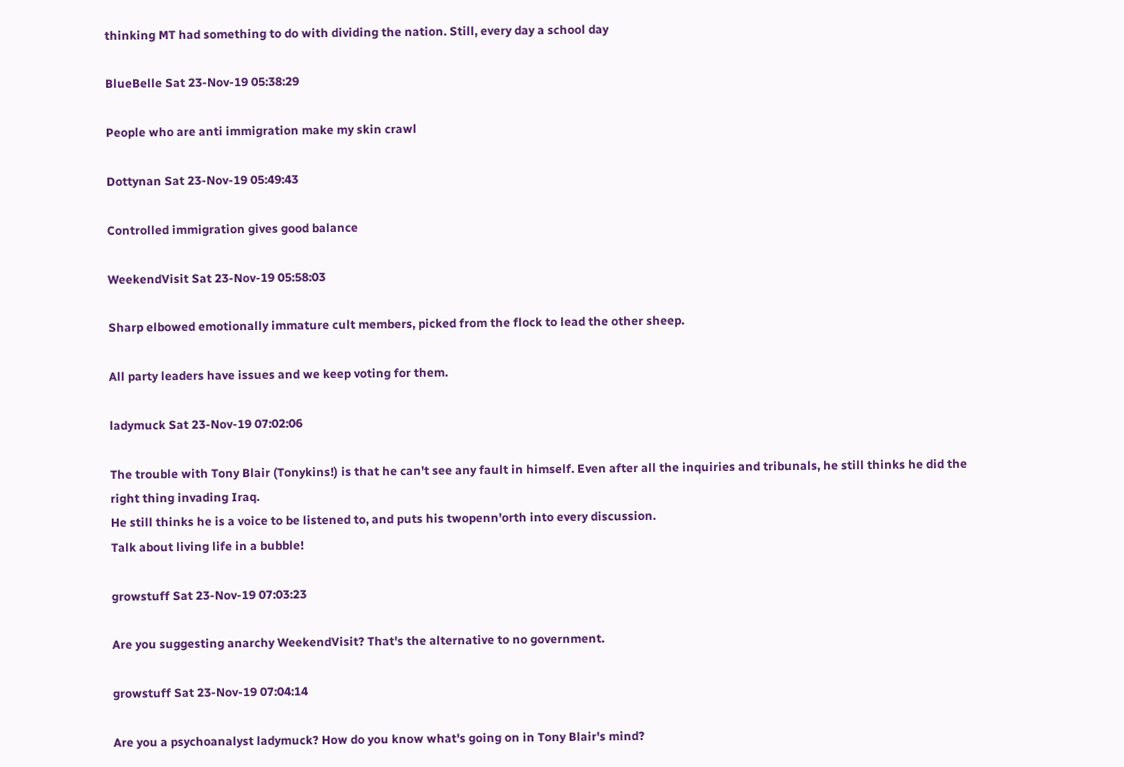thinking MT had something to do with dividing the nation. Still, every day a school day

BlueBelle Sat 23-Nov-19 05:38:29

People who are anti immigration make my skin crawl

Dottynan Sat 23-Nov-19 05:49:43

Controlled immigration gives good balance

WeekendVisit Sat 23-Nov-19 05:58:03

Sharp elbowed emotionally immature cult members, picked from the flock to lead the other sheep.

All party leaders have issues and we keep voting for them.

ladymuck Sat 23-Nov-19 07:02:06

The trouble with Tony Blair (Tonykins!) is that he can't see any fault in himself. Even after all the inquiries and tribunals, he still thinks he did the right thing invading Iraq.
He still thinks he is a voice to be listened to, and puts his twopenn'orth into every discussion.
Talk about living life in a bubble!

growstuff Sat 23-Nov-19 07:03:23

Are you suggesting anarchy WeekendVisit? That's the alternative to no government.

growstuff Sat 23-Nov-19 07:04:14

Are you a psychoanalyst ladymuck? How do you know what's going on in Tony Blair's mind?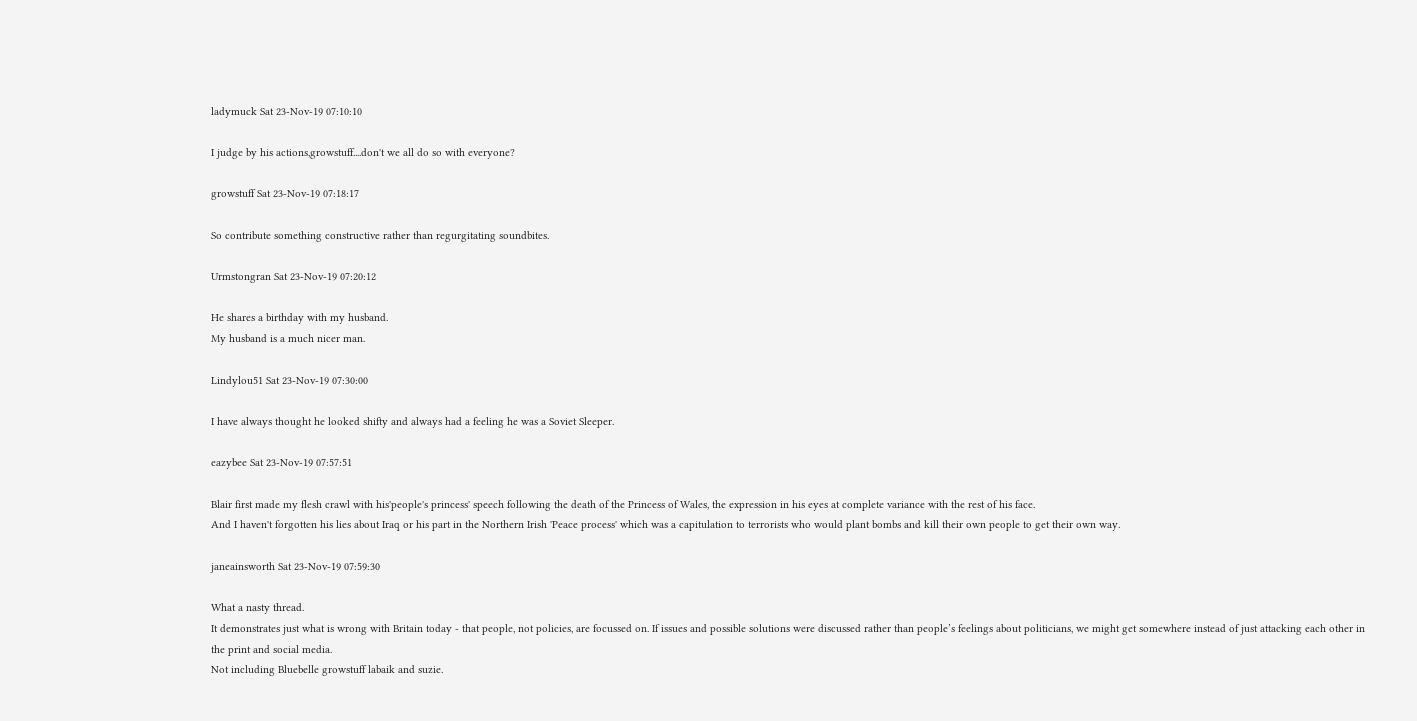ladymuck Sat 23-Nov-19 07:10:10

I judge by his actions,growstuff....don't we all do so with everyone?

growstuff Sat 23-Nov-19 07:18:17

So contribute something constructive rather than regurgitating soundbites.

Urmstongran Sat 23-Nov-19 07:20:12

He shares a birthday with my husband.
My husband is a much nicer man.

Lindylou51 Sat 23-Nov-19 07:30:00

I have always thought he looked shifty and always had a feeling he was a Soviet Sleeper.

eazybee Sat 23-Nov-19 07:57:51

Blair first made my flesh crawl with his'people's princess' speech following the death of the Princess of Wales, the expression in his eyes at complete variance with the rest of his face.
And I haven't forgotten his lies about Iraq or his part in the Northern Irish 'Peace process' which was a capitulation to terrorists who would plant bombs and kill their own people to get their own way.

janeainsworth Sat 23-Nov-19 07:59:30

What a nasty thread.
It demonstrates just what is wrong with Britain today - that people, not policies, are focussed on. If issues and possible solutions were discussed rather than people’s feelings about politicians, we might get somewhere instead of just attacking each other in the print and social media.
Not including Bluebelle growstuff labaik and suzie.